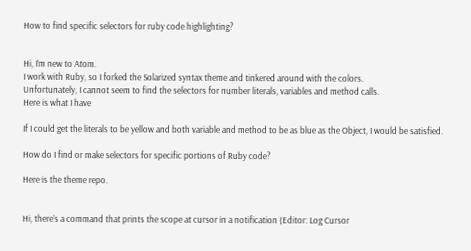How to find specific selectors for ruby code highlighting?


Hi, I’m new to Atom.
I work with Ruby, so I forked the Solarized syntax theme and tinkered around with the colors.
Unfortunately, I cannot seem to find the selectors for number literals, variables and method calls.
Here is what I have

If I could get the literals to be yellow and both variable and method to be as blue as the Object, I would be satisfied.

How do I find or make selectors for specific portions of Ruby code?

Here is the theme repo.


Hi, there’s a command that prints the scope at cursor in a notification (Editor: Log Cursor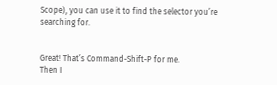Scope), you can use it to find the selector you’re searching for.


Great! That’s Command-Shift-P for me.
Then I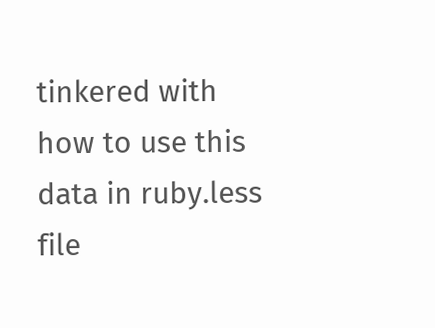tinkered with how to use this data in ruby.less file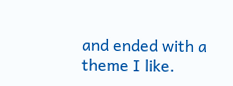and ended with a theme I like.